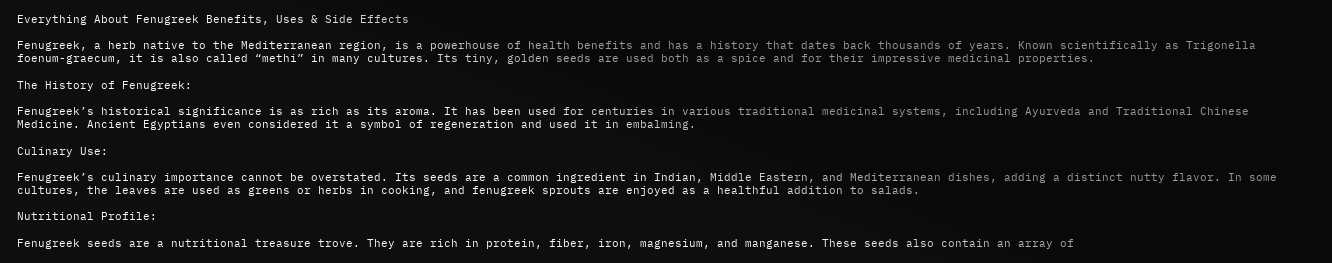Everything About Fenugreek Benefits, Uses & Side Effects

Fenugreek, a herb native to the Mediterranean region, is a powerhouse of health benefits and has a history that dates back thousands of years. Known scientifically as Trigonella foenum-graecum, it is also called “methi” in many cultures. Its tiny, golden seeds are used both as a spice and for their impressive medicinal properties.

The History of Fenugreek:

Fenugreek’s historical significance is as rich as its aroma. It has been used for centuries in various traditional medicinal systems, including Ayurveda and Traditional Chinese Medicine. Ancient Egyptians even considered it a symbol of regeneration and used it in embalming.

Culinary Use:

Fenugreek’s culinary importance cannot be overstated. Its seeds are a common ingredient in Indian, Middle Eastern, and Mediterranean dishes, adding a distinct nutty flavor. In some cultures, the leaves are used as greens or herbs in cooking, and fenugreek sprouts are enjoyed as a healthful addition to salads.

Nutritional Profile:

Fenugreek seeds are a nutritional treasure trove. They are rich in protein, fiber, iron, magnesium, and manganese. These seeds also contain an array of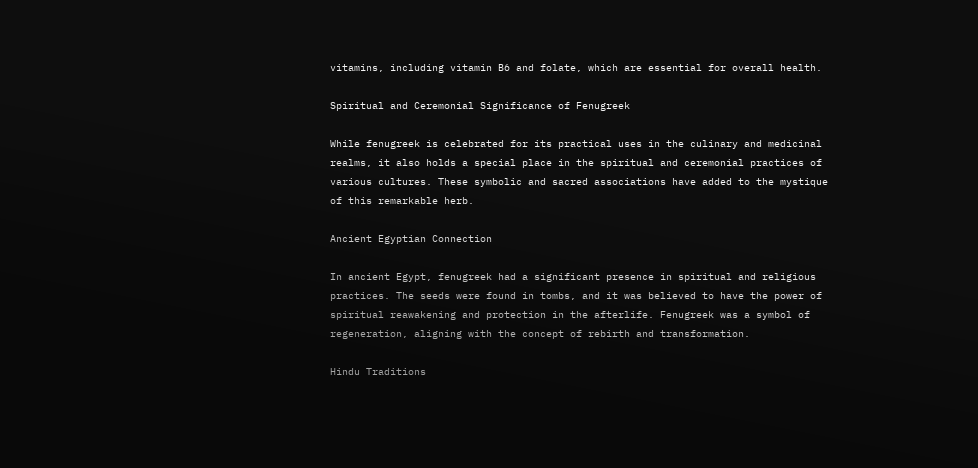vitamins, including vitamin B6 and folate, which are essential for overall health.

Spiritual and Ceremonial Significance of Fenugreek

While fenugreek is celebrated for its practical uses in the culinary and medicinal realms, it also holds a special place in the spiritual and ceremonial practices of various cultures. These symbolic and sacred associations have added to the mystique of this remarkable herb.

Ancient Egyptian Connection

In ancient Egypt, fenugreek had a significant presence in spiritual and religious practices. The seeds were found in tombs, and it was believed to have the power of spiritual reawakening and protection in the afterlife. Fenugreek was a symbol of regeneration, aligning with the concept of rebirth and transformation.

Hindu Traditions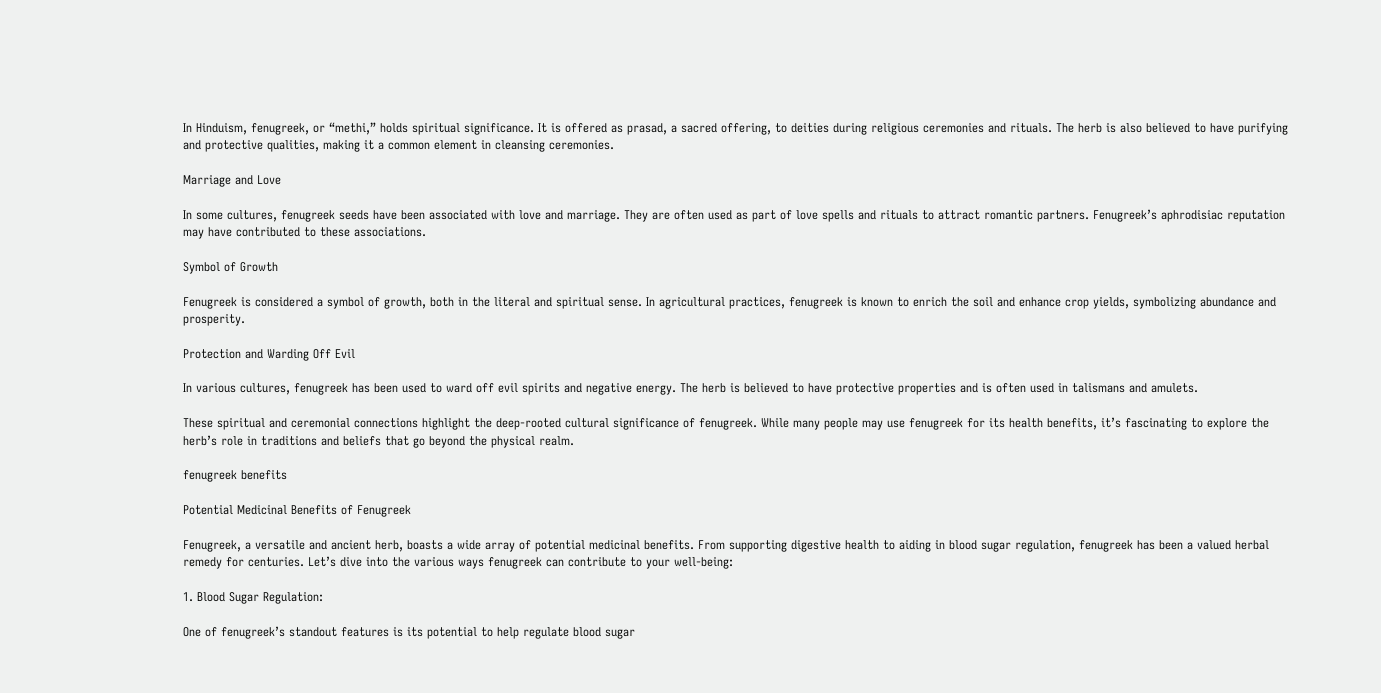In Hinduism, fenugreek, or “methi,” holds spiritual significance. It is offered as prasad, a sacred offering, to deities during religious ceremonies and rituals. The herb is also believed to have purifying and protective qualities, making it a common element in cleansing ceremonies.

Marriage and Love

In some cultures, fenugreek seeds have been associated with love and marriage. They are often used as part of love spells and rituals to attract romantic partners. Fenugreek’s aphrodisiac reputation may have contributed to these associations.

Symbol of Growth

Fenugreek is considered a symbol of growth, both in the literal and spiritual sense. In agricultural practices, fenugreek is known to enrich the soil and enhance crop yields, symbolizing abundance and prosperity.

Protection and Warding Off Evil

In various cultures, fenugreek has been used to ward off evil spirits and negative energy. The herb is believed to have protective properties and is often used in talismans and amulets.

These spiritual and ceremonial connections highlight the deep-rooted cultural significance of fenugreek. While many people may use fenugreek for its health benefits, it’s fascinating to explore the herb’s role in traditions and beliefs that go beyond the physical realm.

fenugreek benefits

Potential Medicinal Benefits of Fenugreek

Fenugreek, a versatile and ancient herb, boasts a wide array of potential medicinal benefits. From supporting digestive health to aiding in blood sugar regulation, fenugreek has been a valued herbal remedy for centuries. Let’s dive into the various ways fenugreek can contribute to your well-being:

1. Blood Sugar Regulation:

One of fenugreek’s standout features is its potential to help regulate blood sugar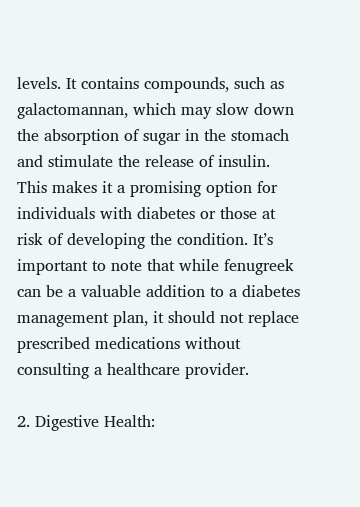levels. It contains compounds, such as galactomannan, which may slow down the absorption of sugar in the stomach and stimulate the release of insulin. This makes it a promising option for individuals with diabetes or those at risk of developing the condition. It’s important to note that while fenugreek can be a valuable addition to a diabetes management plan, it should not replace prescribed medications without consulting a healthcare provider.

2. Digestive Health: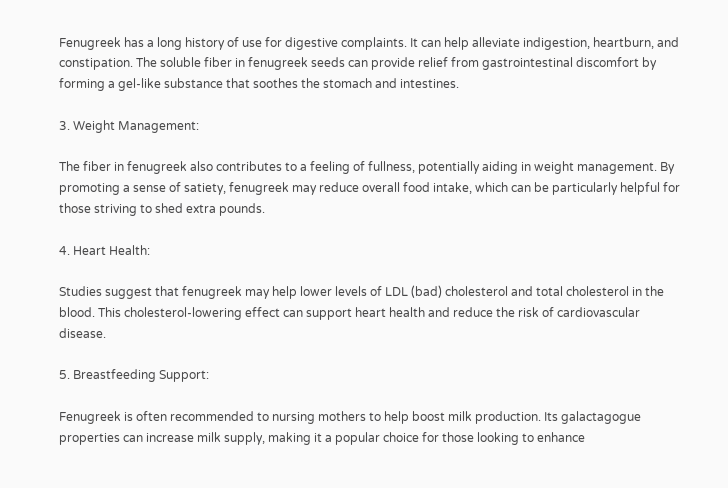Fenugreek has a long history of use for digestive complaints. It can help alleviate indigestion, heartburn, and constipation. The soluble fiber in fenugreek seeds can provide relief from gastrointestinal discomfort by forming a gel-like substance that soothes the stomach and intestines.

3. Weight Management:

The fiber in fenugreek also contributes to a feeling of fullness, potentially aiding in weight management. By promoting a sense of satiety, fenugreek may reduce overall food intake, which can be particularly helpful for those striving to shed extra pounds.

4. Heart Health:

Studies suggest that fenugreek may help lower levels of LDL (bad) cholesterol and total cholesterol in the blood. This cholesterol-lowering effect can support heart health and reduce the risk of cardiovascular disease.

5. Breastfeeding Support:

Fenugreek is often recommended to nursing mothers to help boost milk production. Its galactagogue properties can increase milk supply, making it a popular choice for those looking to enhance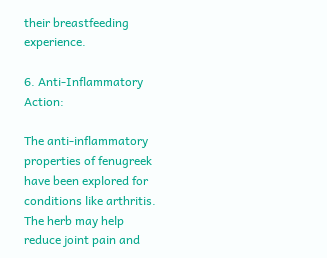their breastfeeding experience.

6. Anti-Inflammatory Action:

The anti-inflammatory properties of fenugreek have been explored for conditions like arthritis. The herb may help reduce joint pain and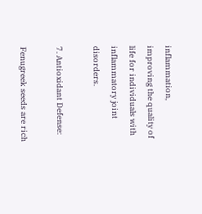inflammation, improving the quality of life for individuals with inflammatory joint disorders.

7. Antioxidant Defense:

Fenugreek seeds are rich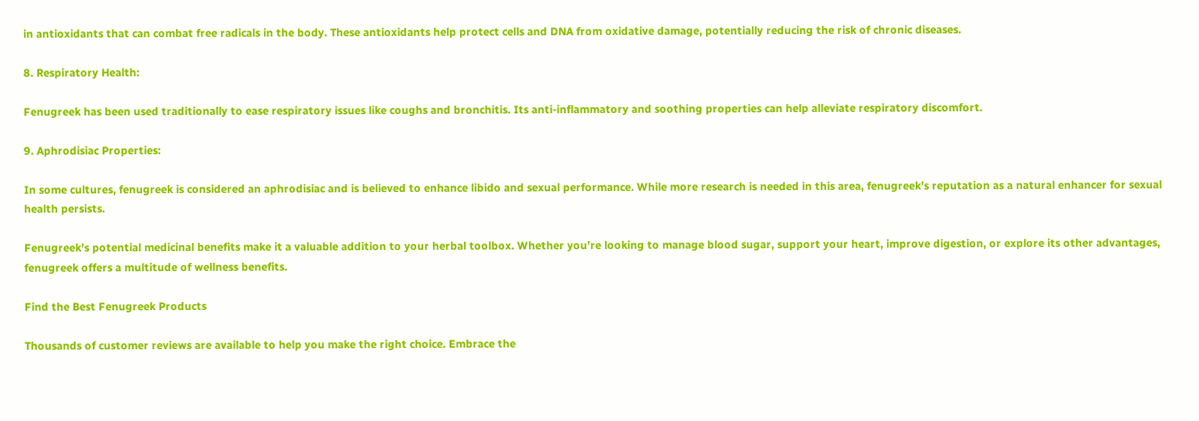in antioxidants that can combat free radicals in the body. These antioxidants help protect cells and DNA from oxidative damage, potentially reducing the risk of chronic diseases.

8. Respiratory Health:

Fenugreek has been used traditionally to ease respiratory issues like coughs and bronchitis. Its anti-inflammatory and soothing properties can help alleviate respiratory discomfort.

9. Aphrodisiac Properties:

In some cultures, fenugreek is considered an aphrodisiac and is believed to enhance libido and sexual performance. While more research is needed in this area, fenugreek’s reputation as a natural enhancer for sexual health persists.

Fenugreek’s potential medicinal benefits make it a valuable addition to your herbal toolbox. Whether you’re looking to manage blood sugar, support your heart, improve digestion, or explore its other advantages, fenugreek offers a multitude of wellness benefits.

Find the Best Fenugreek Products

Thousands of customer reviews are available to help you make the right choice. Embrace the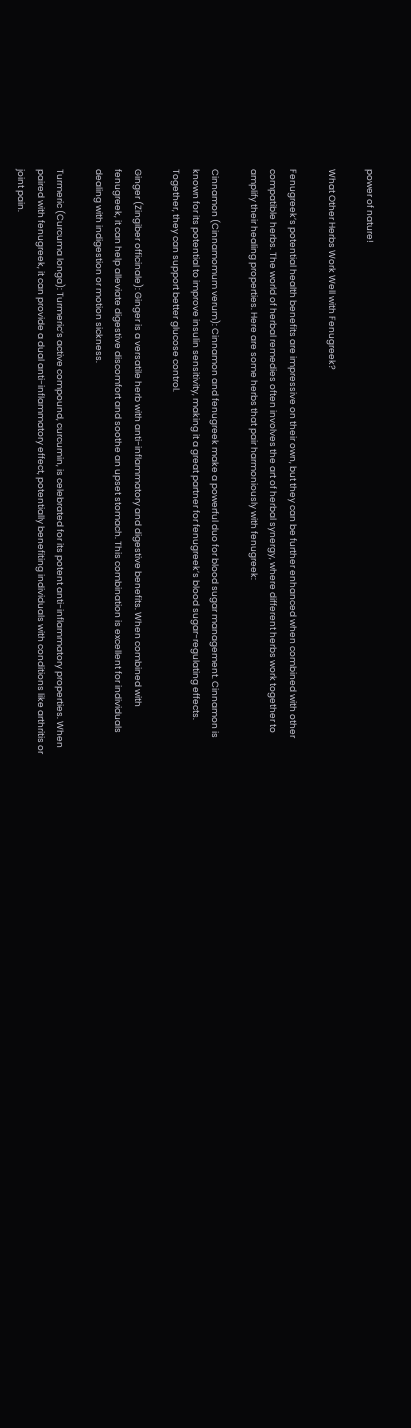power of nature!

What Other Herbs Work Well with Fenugreek?

Fenugreek’s potential health benefits are impressive on their own, but they can be further enhanced when combined with other compatible herbs. The world of herbal remedies often involves the art of herbal synergy, where different herbs work together to amplify their healing properties. Here are some herbs that pair harmoniously with fenugreek:

Cinnamon (Cinnamomum verum): Cinnamon and fenugreek make a powerful duo for blood sugar management. Cinnamon is known for its potential to improve insulin sensitivity, making it a great partner for fenugreek’s blood sugar-regulating effects. Together, they can support better glucose control.

Ginger (Zingiber officinale): Ginger is a versatile herb with anti-inflammatory and digestive benefits. When combined with fenugreek, it can help alleviate digestive discomfort and soothe an upset stomach. This combination is excellent for individuals dealing with indigestion or motion sickness.

Turmeric (Curcuma longa): Turmeric‘s active compound, curcumin, is celebrated for its potent anti-inflammatory properties. When paired with fenugreek, it can provide a dual anti-inflammatory effect, potentially benefiting individuals with conditions like arthritis or joint pain.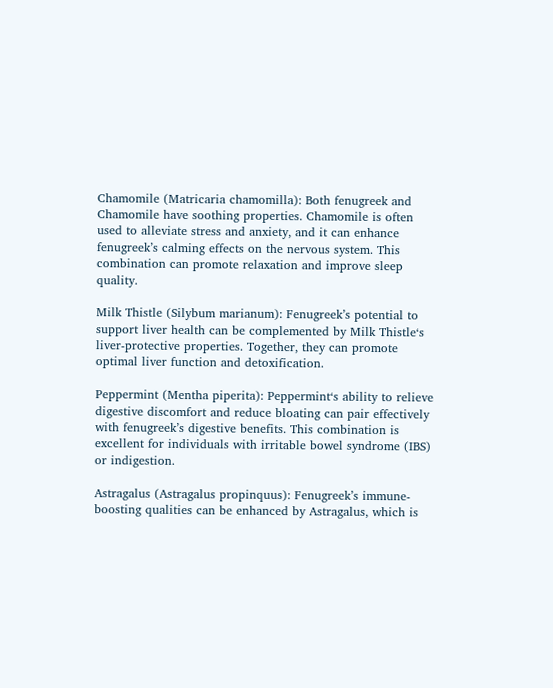Chamomile (Matricaria chamomilla): Both fenugreek and Chamomile have soothing properties. Chamomile is often used to alleviate stress and anxiety, and it can enhance fenugreek’s calming effects on the nervous system. This combination can promote relaxation and improve sleep quality.

Milk Thistle (Silybum marianum): Fenugreek’s potential to support liver health can be complemented by Milk Thistle‘s liver-protective properties. Together, they can promote optimal liver function and detoxification.

Peppermint (Mentha piperita): Peppermint‘s ability to relieve digestive discomfort and reduce bloating can pair effectively with fenugreek’s digestive benefits. This combination is excellent for individuals with irritable bowel syndrome (IBS) or indigestion.

Astragalus (Astragalus propinquus): Fenugreek’s immune-boosting qualities can be enhanced by Astragalus, which is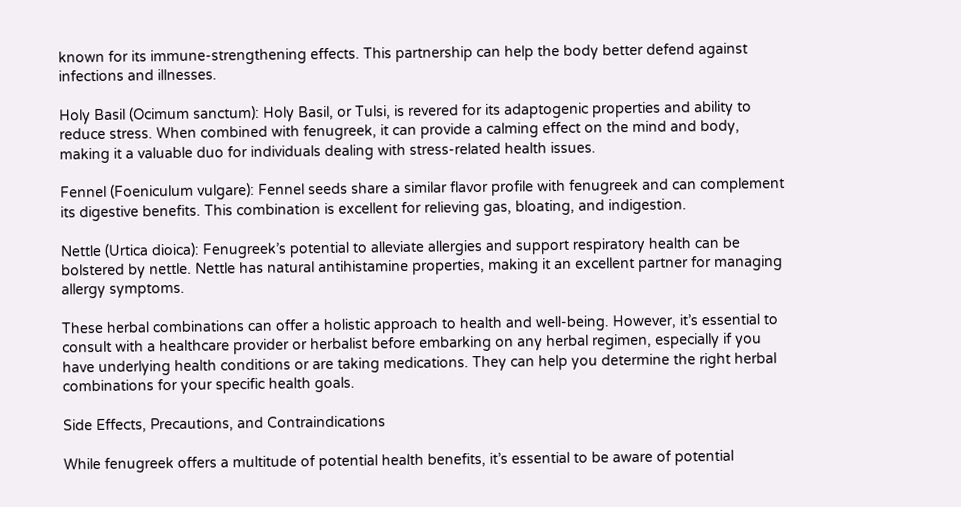known for its immune-strengthening effects. This partnership can help the body better defend against infections and illnesses.

Holy Basil (Ocimum sanctum): Holy Basil, or Tulsi, is revered for its adaptogenic properties and ability to reduce stress. When combined with fenugreek, it can provide a calming effect on the mind and body, making it a valuable duo for individuals dealing with stress-related health issues.

Fennel (Foeniculum vulgare): Fennel seeds share a similar flavor profile with fenugreek and can complement its digestive benefits. This combination is excellent for relieving gas, bloating, and indigestion.

Nettle (Urtica dioica): Fenugreek’s potential to alleviate allergies and support respiratory health can be bolstered by nettle. Nettle has natural antihistamine properties, making it an excellent partner for managing allergy symptoms.

These herbal combinations can offer a holistic approach to health and well-being. However, it’s essential to consult with a healthcare provider or herbalist before embarking on any herbal regimen, especially if you have underlying health conditions or are taking medications. They can help you determine the right herbal combinations for your specific health goals.

Side Effects, Precautions, and Contraindications

While fenugreek offers a multitude of potential health benefits, it’s essential to be aware of potential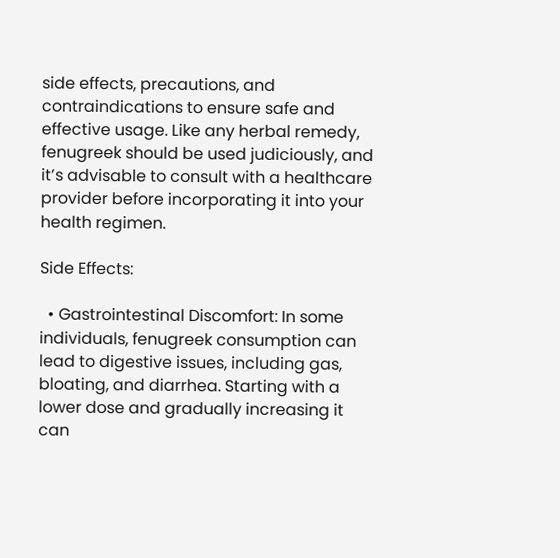side effects, precautions, and contraindications to ensure safe and effective usage. Like any herbal remedy, fenugreek should be used judiciously, and it’s advisable to consult with a healthcare provider before incorporating it into your health regimen.

Side Effects:

  • Gastrointestinal Discomfort: In some individuals, fenugreek consumption can lead to digestive issues, including gas, bloating, and diarrhea. Starting with a lower dose and gradually increasing it can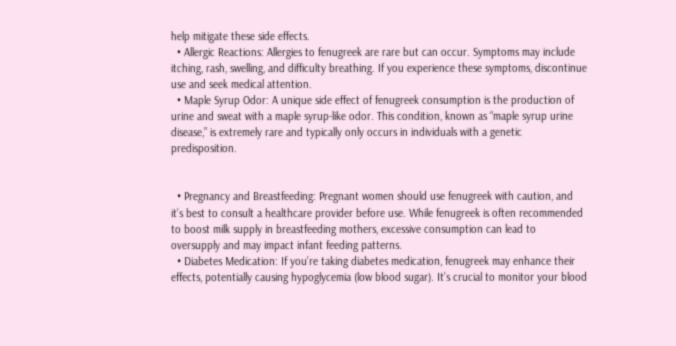help mitigate these side effects.
  • Allergic Reactions: Allergies to fenugreek are rare but can occur. Symptoms may include itching, rash, swelling, and difficulty breathing. If you experience these symptoms, discontinue use and seek medical attention.
  • Maple Syrup Odor: A unique side effect of fenugreek consumption is the production of urine and sweat with a maple syrup-like odor. This condition, known as “maple syrup urine disease,” is extremely rare and typically only occurs in individuals with a genetic predisposition.


  • Pregnancy and Breastfeeding: Pregnant women should use fenugreek with caution, and it’s best to consult a healthcare provider before use. While fenugreek is often recommended to boost milk supply in breastfeeding mothers, excessive consumption can lead to oversupply and may impact infant feeding patterns.
  • Diabetes Medication: If you’re taking diabetes medication, fenugreek may enhance their effects, potentially causing hypoglycemia (low blood sugar). It’s crucial to monitor your blood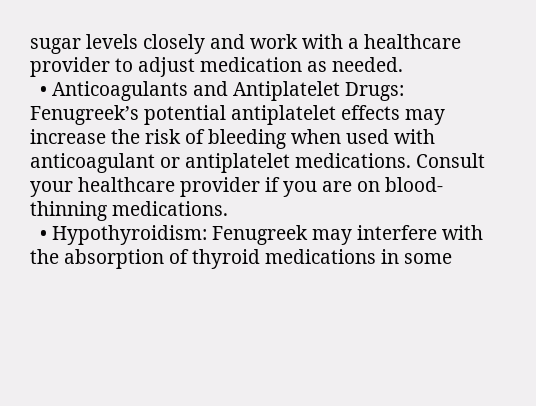sugar levels closely and work with a healthcare provider to adjust medication as needed.
  • Anticoagulants and Antiplatelet Drugs: Fenugreek’s potential antiplatelet effects may increase the risk of bleeding when used with anticoagulant or antiplatelet medications. Consult your healthcare provider if you are on blood-thinning medications.
  • Hypothyroidism: Fenugreek may interfere with the absorption of thyroid medications in some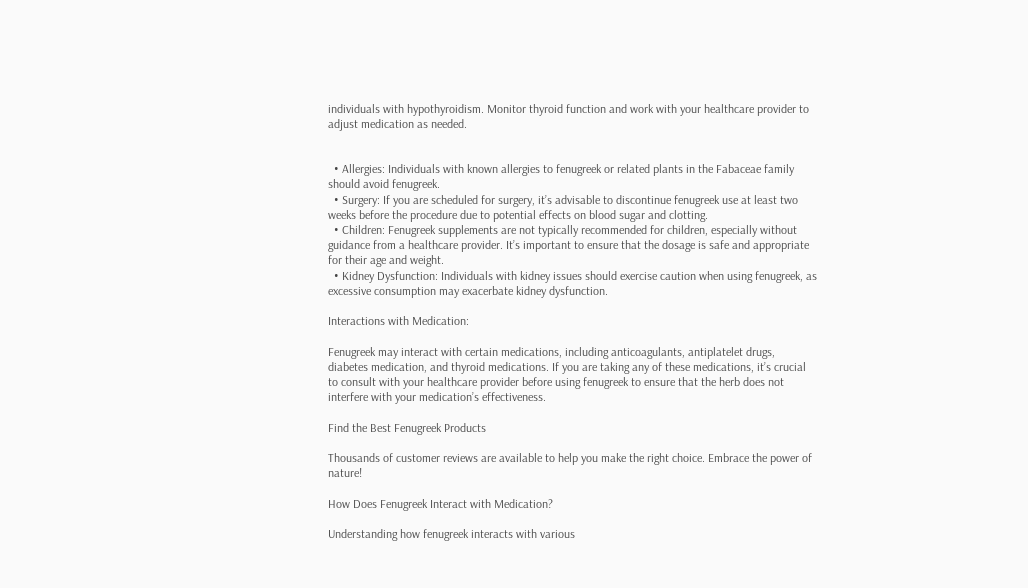individuals with hypothyroidism. Monitor thyroid function and work with your healthcare provider to adjust medication as needed.


  • Allergies: Individuals with known allergies to fenugreek or related plants in the Fabaceae family should avoid fenugreek.
  • Surgery: If you are scheduled for surgery, it’s advisable to discontinue fenugreek use at least two weeks before the procedure due to potential effects on blood sugar and clotting.
  • Children: Fenugreek supplements are not typically recommended for children, especially without guidance from a healthcare provider. It’s important to ensure that the dosage is safe and appropriate for their age and weight.
  • Kidney Dysfunction: Individuals with kidney issues should exercise caution when using fenugreek, as excessive consumption may exacerbate kidney dysfunction.

Interactions with Medication:

Fenugreek may interact with certain medications, including anticoagulants, antiplatelet drugs, diabetes medication, and thyroid medications. If you are taking any of these medications, it’s crucial to consult with your healthcare provider before using fenugreek to ensure that the herb does not interfere with your medication’s effectiveness.

Find the Best Fenugreek Products

Thousands of customer reviews are available to help you make the right choice. Embrace the power of nature!

How Does Fenugreek Interact with Medication?

Understanding how fenugreek interacts with various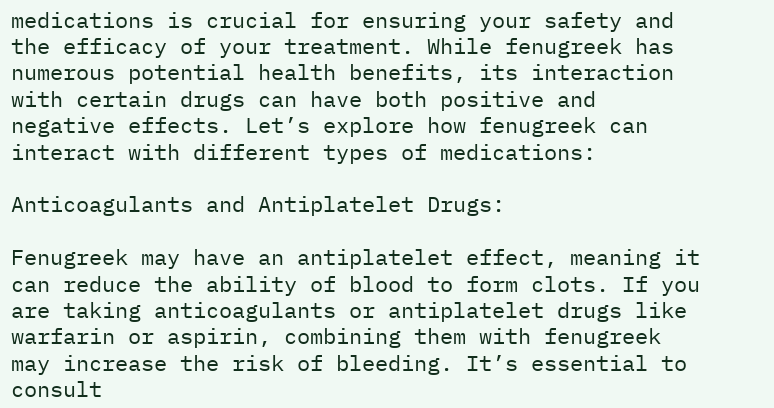medications is crucial for ensuring your safety and the efficacy of your treatment. While fenugreek has numerous potential health benefits, its interaction with certain drugs can have both positive and negative effects. Let’s explore how fenugreek can interact with different types of medications:

Anticoagulants and Antiplatelet Drugs:

Fenugreek may have an antiplatelet effect, meaning it can reduce the ability of blood to form clots. If you are taking anticoagulants or antiplatelet drugs like warfarin or aspirin, combining them with fenugreek may increase the risk of bleeding. It’s essential to consult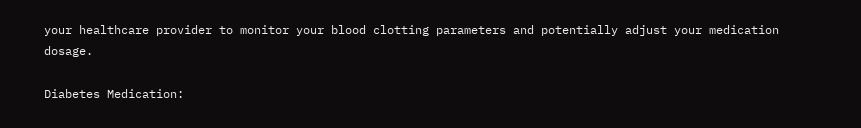your healthcare provider to monitor your blood clotting parameters and potentially adjust your medication dosage.

Diabetes Medication: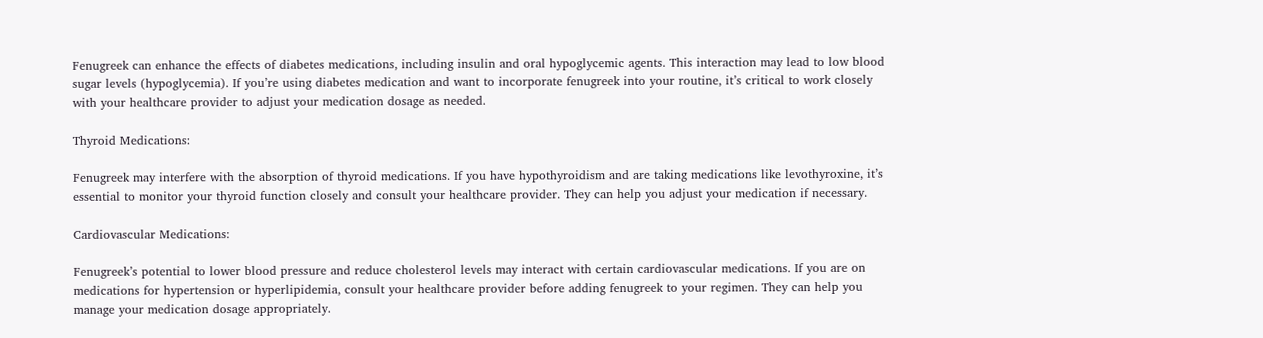Fenugreek can enhance the effects of diabetes medications, including insulin and oral hypoglycemic agents. This interaction may lead to low blood sugar levels (hypoglycemia). If you’re using diabetes medication and want to incorporate fenugreek into your routine, it’s critical to work closely with your healthcare provider to adjust your medication dosage as needed.

Thyroid Medications:

Fenugreek may interfere with the absorption of thyroid medications. If you have hypothyroidism and are taking medications like levothyroxine, it’s essential to monitor your thyroid function closely and consult your healthcare provider. They can help you adjust your medication if necessary.

Cardiovascular Medications:

Fenugreek’s potential to lower blood pressure and reduce cholesterol levels may interact with certain cardiovascular medications. If you are on medications for hypertension or hyperlipidemia, consult your healthcare provider before adding fenugreek to your regimen. They can help you manage your medication dosage appropriately.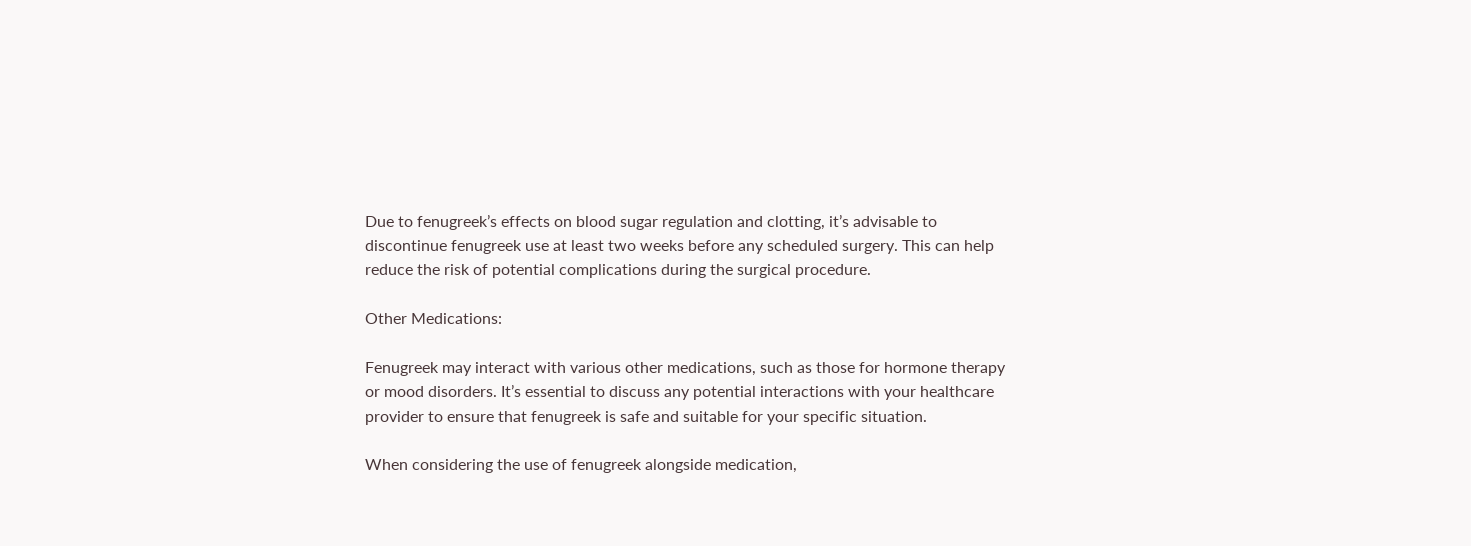Due to fenugreek’s effects on blood sugar regulation and clotting, it’s advisable to discontinue fenugreek use at least two weeks before any scheduled surgery. This can help reduce the risk of potential complications during the surgical procedure.

Other Medications:

Fenugreek may interact with various other medications, such as those for hormone therapy or mood disorders. It’s essential to discuss any potential interactions with your healthcare provider to ensure that fenugreek is safe and suitable for your specific situation.

When considering the use of fenugreek alongside medication,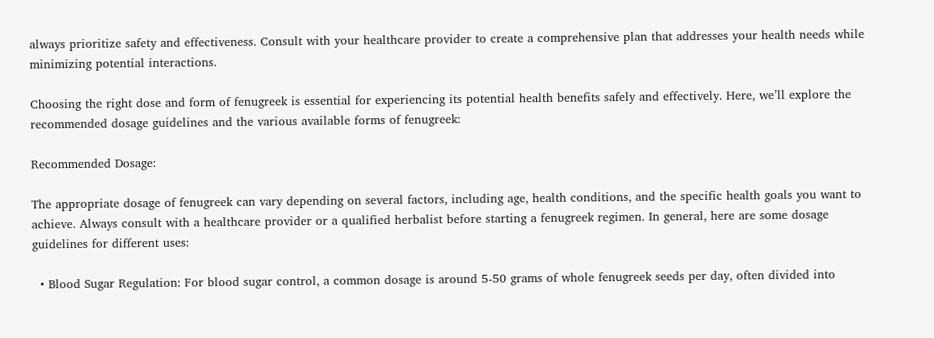always prioritize safety and effectiveness. Consult with your healthcare provider to create a comprehensive plan that addresses your health needs while minimizing potential interactions.

Choosing the right dose and form of fenugreek is essential for experiencing its potential health benefits safely and effectively. Here, we’ll explore the recommended dosage guidelines and the various available forms of fenugreek:

Recommended Dosage:

The appropriate dosage of fenugreek can vary depending on several factors, including age, health conditions, and the specific health goals you want to achieve. Always consult with a healthcare provider or a qualified herbalist before starting a fenugreek regimen. In general, here are some dosage guidelines for different uses:

  • Blood Sugar Regulation: For blood sugar control, a common dosage is around 5-50 grams of whole fenugreek seeds per day, often divided into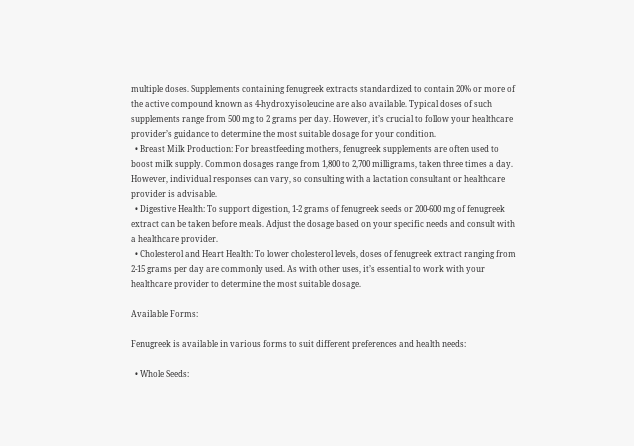multiple doses. Supplements containing fenugreek extracts standardized to contain 20% or more of the active compound known as 4-hydroxyisoleucine are also available. Typical doses of such supplements range from 500 mg to 2 grams per day. However, it’s crucial to follow your healthcare provider’s guidance to determine the most suitable dosage for your condition.
  • Breast Milk Production: For breastfeeding mothers, fenugreek supplements are often used to boost milk supply. Common dosages range from 1,800 to 2,700 milligrams, taken three times a day. However, individual responses can vary, so consulting with a lactation consultant or healthcare provider is advisable.
  • Digestive Health: To support digestion, 1-2 grams of fenugreek seeds or 200-600 mg of fenugreek extract can be taken before meals. Adjust the dosage based on your specific needs and consult with a healthcare provider.
  • Cholesterol and Heart Health: To lower cholesterol levels, doses of fenugreek extract ranging from 2-15 grams per day are commonly used. As with other uses, it’s essential to work with your healthcare provider to determine the most suitable dosage.

Available Forms:

Fenugreek is available in various forms to suit different preferences and health needs:

  • Whole Seeds: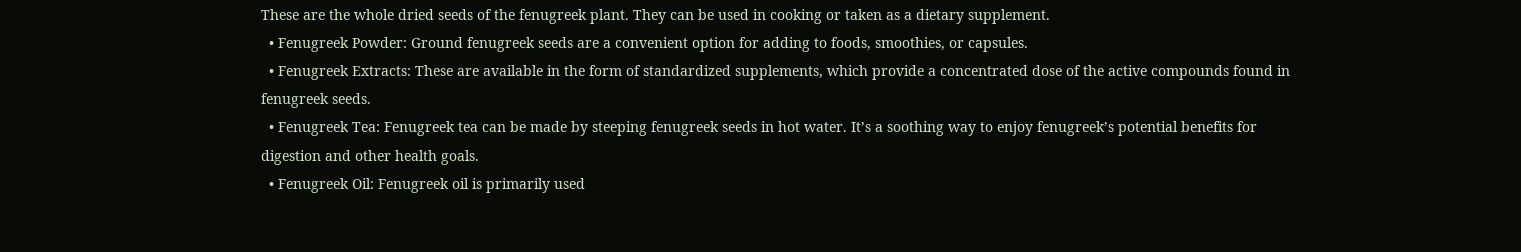These are the whole dried seeds of the fenugreek plant. They can be used in cooking or taken as a dietary supplement.
  • Fenugreek Powder: Ground fenugreek seeds are a convenient option for adding to foods, smoothies, or capsules.
  • Fenugreek Extracts: These are available in the form of standardized supplements, which provide a concentrated dose of the active compounds found in fenugreek seeds.
  • Fenugreek Tea: Fenugreek tea can be made by steeping fenugreek seeds in hot water. It’s a soothing way to enjoy fenugreek’s potential benefits for digestion and other health goals.
  • Fenugreek Oil: Fenugreek oil is primarily used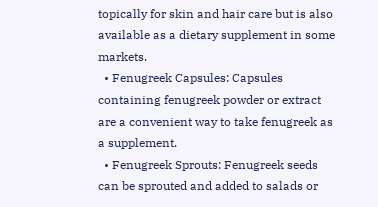topically for skin and hair care but is also available as a dietary supplement in some markets.
  • Fenugreek Capsules: Capsules containing fenugreek powder or extract are a convenient way to take fenugreek as a supplement.
  • Fenugreek Sprouts: Fenugreek seeds can be sprouted and added to salads or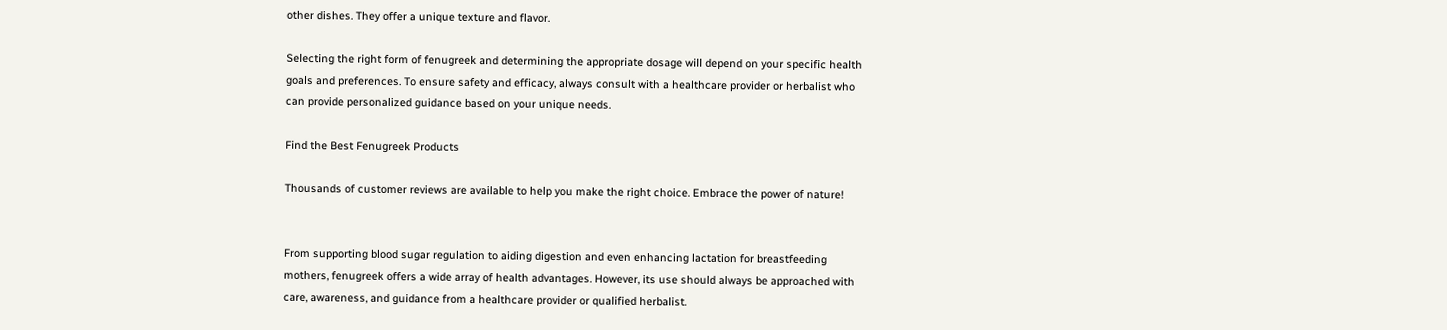other dishes. They offer a unique texture and flavor.

Selecting the right form of fenugreek and determining the appropriate dosage will depend on your specific health goals and preferences. To ensure safety and efficacy, always consult with a healthcare provider or herbalist who can provide personalized guidance based on your unique needs.

Find the Best Fenugreek Products

Thousands of customer reviews are available to help you make the right choice. Embrace the power of nature!


From supporting blood sugar regulation to aiding digestion and even enhancing lactation for breastfeeding mothers, fenugreek offers a wide array of health advantages. However, its use should always be approached with care, awareness, and guidance from a healthcare provider or qualified herbalist.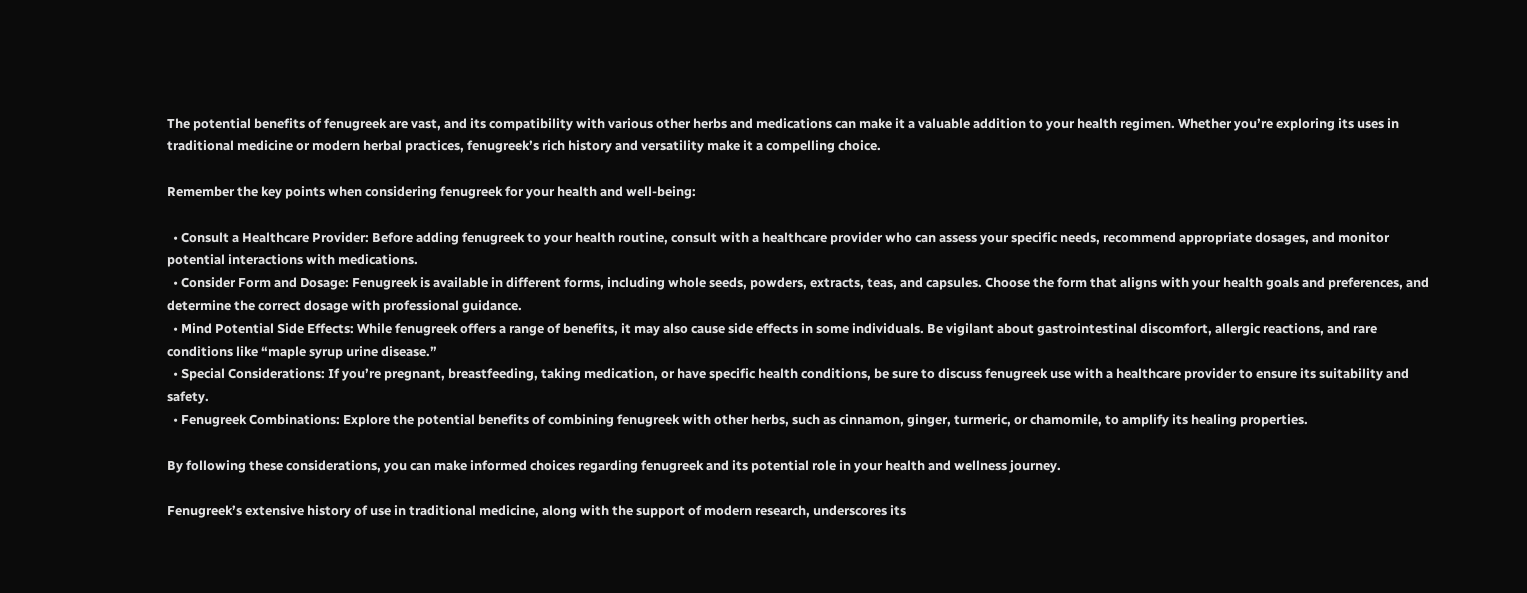The potential benefits of fenugreek are vast, and its compatibility with various other herbs and medications can make it a valuable addition to your health regimen. Whether you’re exploring its uses in traditional medicine or modern herbal practices, fenugreek’s rich history and versatility make it a compelling choice.

Remember the key points when considering fenugreek for your health and well-being:

  • Consult a Healthcare Provider: Before adding fenugreek to your health routine, consult with a healthcare provider who can assess your specific needs, recommend appropriate dosages, and monitor potential interactions with medications.
  • Consider Form and Dosage: Fenugreek is available in different forms, including whole seeds, powders, extracts, teas, and capsules. Choose the form that aligns with your health goals and preferences, and determine the correct dosage with professional guidance.
  • Mind Potential Side Effects: While fenugreek offers a range of benefits, it may also cause side effects in some individuals. Be vigilant about gastrointestinal discomfort, allergic reactions, and rare conditions like “maple syrup urine disease.”
  • Special Considerations: If you’re pregnant, breastfeeding, taking medication, or have specific health conditions, be sure to discuss fenugreek use with a healthcare provider to ensure its suitability and safety.
  • Fenugreek Combinations: Explore the potential benefits of combining fenugreek with other herbs, such as cinnamon, ginger, turmeric, or chamomile, to amplify its healing properties.

By following these considerations, you can make informed choices regarding fenugreek and its potential role in your health and wellness journey.

Fenugreek’s extensive history of use in traditional medicine, along with the support of modern research, underscores its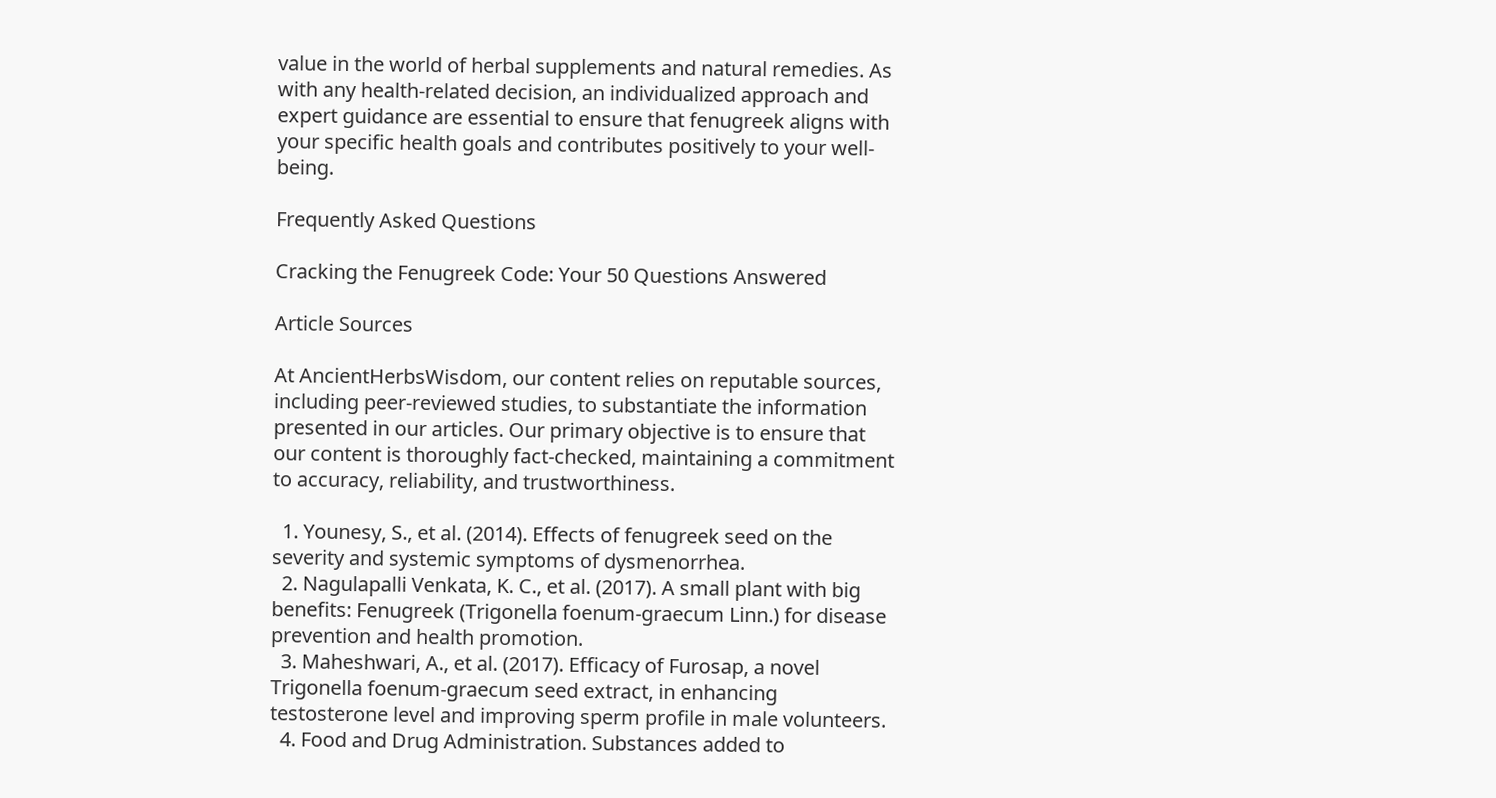value in the world of herbal supplements and natural remedies. As with any health-related decision, an individualized approach and expert guidance are essential to ensure that fenugreek aligns with your specific health goals and contributes positively to your well-being.

Frequently Asked Questions

Cracking the Fenugreek Code: Your 50 Questions Answered

Article Sources

At AncientHerbsWisdom, our content relies on reputable sources, including peer-reviewed studies, to substantiate the information presented in our articles. Our primary objective is to ensure that our content is thoroughly fact-checked, maintaining a commitment to accuracy, reliability, and trustworthiness.

  1. Younesy, S., et al. (2014). Effects of fenugreek seed on the severity and systemic symptoms of dysmenorrhea.
  2. Nagulapalli Venkata, K. C., et al. (2017). A small plant with big benefits: Fenugreek (Trigonella foenum‐graecum Linn.) for disease prevention and health promotion.
  3. Maheshwari, A., et al. (2017). Efficacy of Furosap, a novel Trigonella foenum-graecum seed extract, in enhancing testosterone level and improving sperm profile in male volunteers.
  4. Food and Drug Administration. Substances added to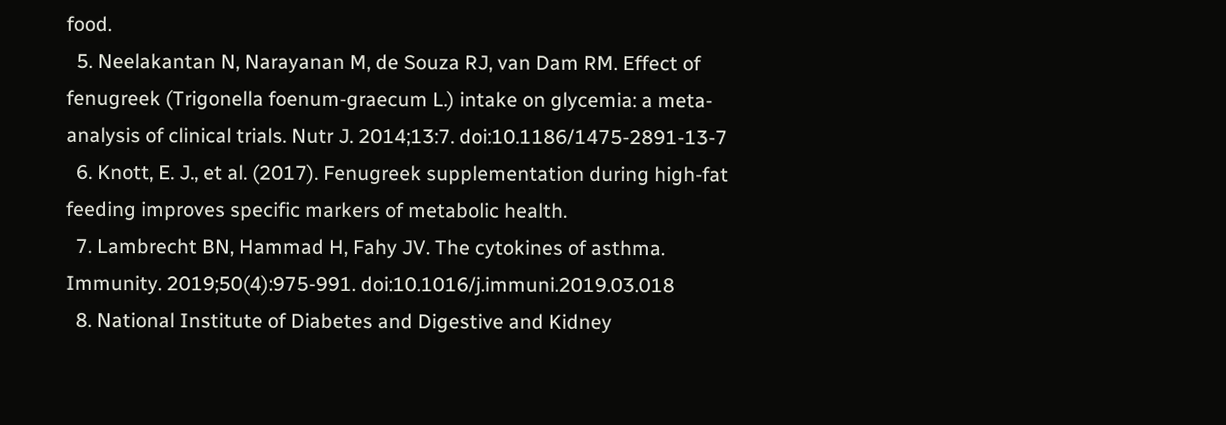food.
  5. Neelakantan N, Narayanan M, de Souza RJ, van Dam RM. Effect of fenugreek (Trigonella foenum-graecum L.) intake on glycemia: a meta-analysis of clinical trials. Nutr J. 2014;13:7. doi:10.1186/1475-2891-13-7
  6. Knott, E. J., et al. (2017). Fenugreek supplementation during high-fat feeding improves specific markers of metabolic health.
  7. Lambrecht BN, Hammad H, Fahy JV. The cytokines of asthma. Immunity. 2019;50(4):975-991. doi:10.1016/j.immuni.2019.03.018
  8. National Institute of Diabetes and Digestive and Kidney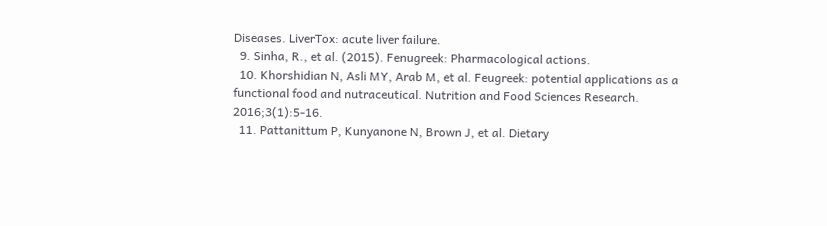Diseases. LiverTox: acute liver failure.
  9. Sinha, R., et al. (2015). Fenugreek: Pharmacological actions.
  10. Khorshidian N, Asli MY, Arab M, et al. Feugreek: potential applications as a functional food and nutraceutical. Nutrition and Food Sciences Research. 2016;3(1):5-16.
  11. Pattanittum P, Kunyanone N, Brown J, et al. Dietary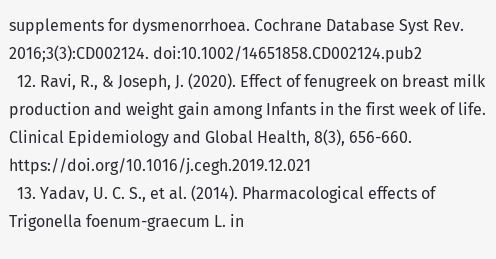supplements for dysmenorrhoea. Cochrane Database Syst Rev. 2016;3(3):CD002124. doi:10.1002/14651858.CD002124.pub2
  12. Ravi, R., & Joseph, J. (2020). Effect of fenugreek on breast milk production and weight gain among Infants in the first week of life. Clinical Epidemiology and Global Health, 8(3), 656-660. https://doi.org/10.1016/j.cegh.2019.12.021
  13. Yadav, U. C. S., et al. (2014). Pharmacological effects of Trigonella foenum-graecum L. in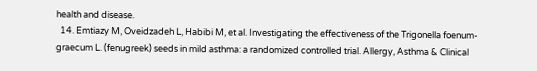health and disease.
  14. Emtiazy M, Oveidzadeh L, Habibi M, et al. Investigating the effectiveness of the Trigonella foenum-graecum L. (fenugreek) seeds in mild asthma: a randomized controlled trial. Allergy, Asthma & Clinical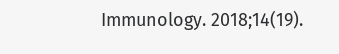Immunology. 2018;14(19).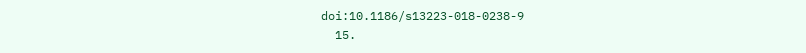doi:10.1186/s13223-018-0238-9
  15.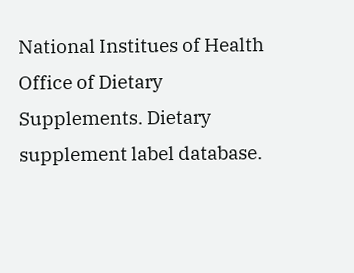National Institues of Health Office of Dietary Supplements. Dietary supplement label database.